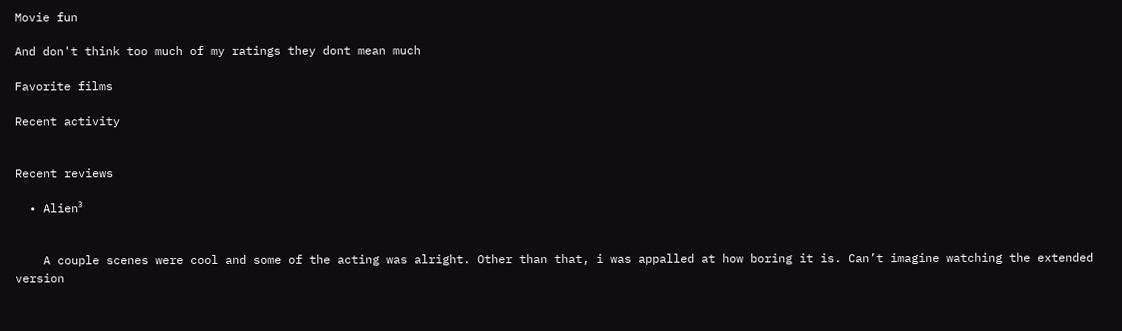Movie fun

And don't think too much of my ratings they dont mean much

Favorite films

Recent activity


Recent reviews

  • Alien³


    A couple scenes were cool and some of the acting was alright. Other than that, i was appalled at how boring it is. Can’t imagine watching the extended version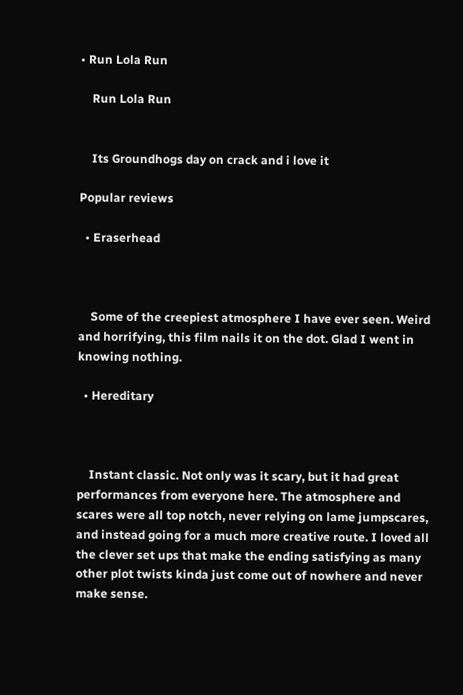• Run Lola Run

    Run Lola Run


    Its Groundhogs day on crack and i love it

Popular reviews

  • Eraserhead



    Some of the creepiest atmosphere I have ever seen. Weird and horrifying, this film nails it on the dot. Glad I went in knowing nothing.

  • Hereditary



    Instant classic. Not only was it scary, but it had great performances from everyone here. The atmosphere and scares were all top notch, never relying on lame jumpscares, and instead going for a much more creative route. I loved all the clever set ups that make the ending satisfying as many other plot twists kinda just come out of nowhere and never make sense.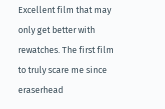Excellent film that may only get better with rewatches. The first film to truly scare me since eraserhead